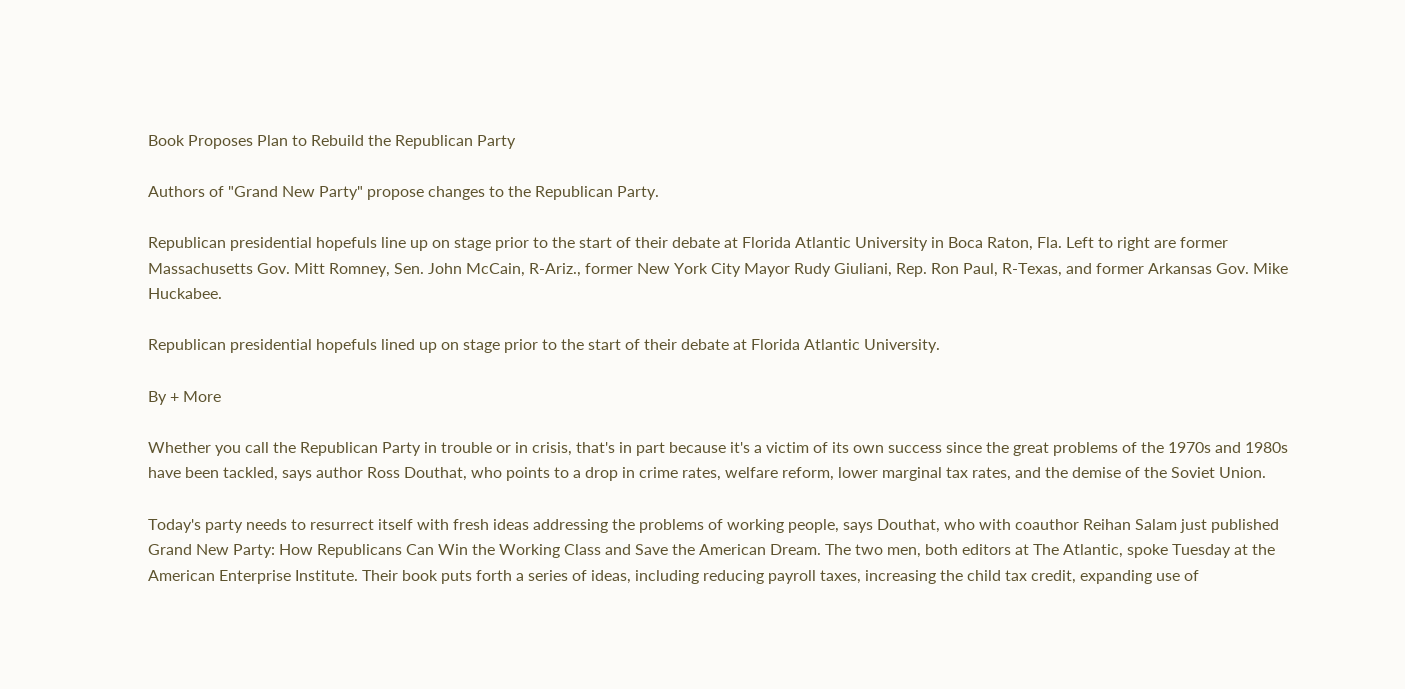Book Proposes Plan to Rebuild the Republican Party

Authors of "Grand New Party" propose changes to the Republican Party.

Republican presidential hopefuls line up on stage prior to the start of their debate at Florida Atlantic University in Boca Raton, Fla. Left to right are former Massachusetts Gov. Mitt Romney, Sen. John McCain, R-Ariz., former New York City Mayor Rudy Giuliani, Rep. Ron Paul, R-Texas, and former Arkansas Gov. Mike Huckabee.

Republican presidential hopefuls lined up on stage prior to the start of their debate at Florida Atlantic University.

By + More

Whether you call the Republican Party in trouble or in crisis, that's in part because it's a victim of its own success since the great problems of the 1970s and 1980s have been tackled, says author Ross Douthat, who points to a drop in crime rates, welfare reform, lower marginal tax rates, and the demise of the Soviet Union.

Today's party needs to resurrect itself with fresh ideas addressing the problems of working people, says Douthat, who with coauthor Reihan Salam just published Grand New Party: How Republicans Can Win the Working Class and Save the American Dream. The two men, both editors at The Atlantic, spoke Tuesday at the American Enterprise Institute. Their book puts forth a series of ideas, including reducing payroll taxes, increasing the child tax credit, expanding use of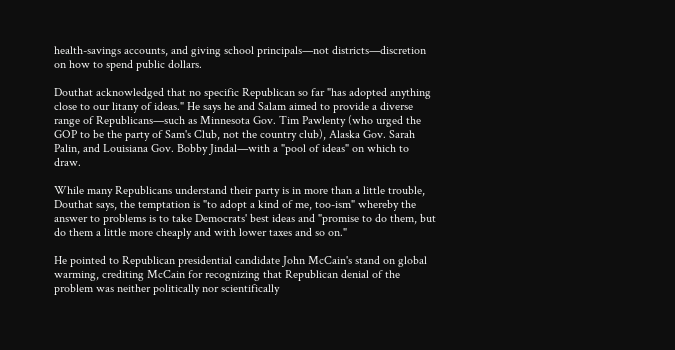health-savings accounts, and giving school principals—not districts—discretion on how to spend public dollars.

Douthat acknowledged that no specific Republican so far "has adopted anything close to our litany of ideas." He says he and Salam aimed to provide a diverse range of Republicans—such as Minnesota Gov. Tim Pawlenty (who urged the GOP to be the party of Sam's Club, not the country club), Alaska Gov. Sarah Palin, and Louisiana Gov. Bobby Jindal—with a "pool of ideas" on which to draw.

While many Republicans understand their party is in more than a little trouble, Douthat says, the temptation is "to adopt a kind of me, too-ism" whereby the answer to problems is to take Democrats' best ideas and "promise to do them, but do them a little more cheaply and with lower taxes and so on."

He pointed to Republican presidential candidate John McCain's stand on global warming, crediting McCain for recognizing that Republican denial of the problem was neither politically nor scientifically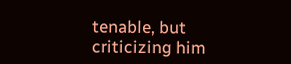tenable, but criticizing him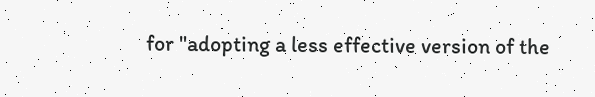for "adopting a less effective version of the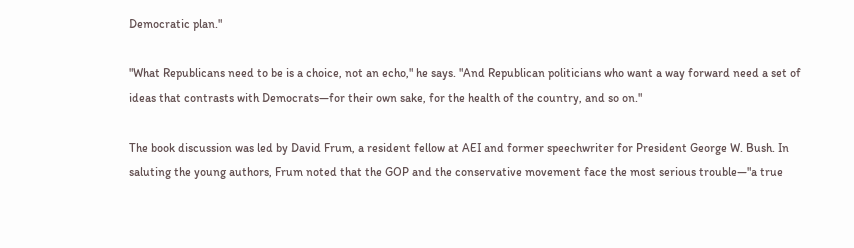Democratic plan."

"What Republicans need to be is a choice, not an echo," he says. "And Republican politicians who want a way forward need a set of ideas that contrasts with Democrats—for their own sake, for the health of the country, and so on."

The book discussion was led by David Frum, a resident fellow at AEI and former speechwriter for President George W. Bush. In saluting the young authors, Frum noted that the GOP and the conservative movement face the most serious trouble—"a true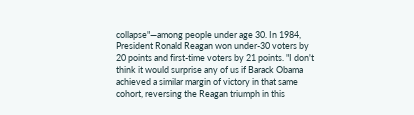collapse"—among people under age 30. In 1984, President Ronald Reagan won under-30 voters by 20 points and first-time voters by 21 points. "I don't think it would surprise any of us if Barack Obama achieved a similar margin of victory in that same cohort, reversing the Reagan triumph in this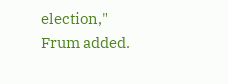election," Frum added.